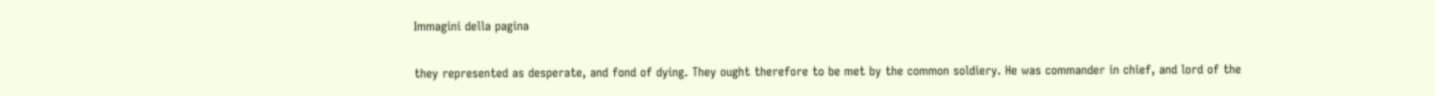Immagini della pagina

they represented as desperate, and fond of dying. They ought therefore to be met by the common soldiery. He was commander in chief, and lord of the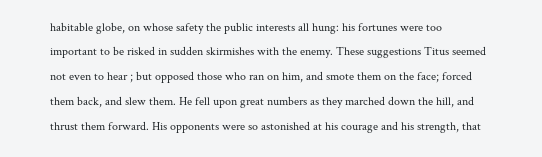habitable globe, on whose safety the public interests all hung: his fortunes were too important to be risked in sudden skirmishes with the enemy. These suggestions Titus seemed not even to hear ; but opposed those who ran on him, and smote them on the face; forced them back, and slew them. He fell upon great numbers as they marched down the hill, and thrust them forward. His opponents were so astonished at his courage and his strength, that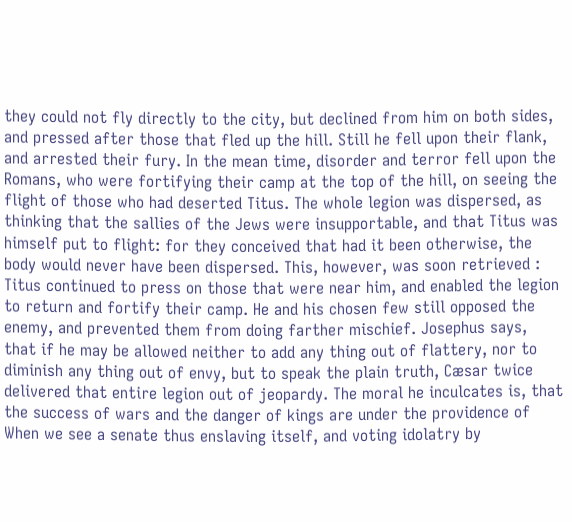they could not fly directly to the city, but declined from him on both sides, and pressed after those that fled up the hill. Still he fell upon their flank, and arrested their fury. In the mean time, disorder and terror fell upon the Romans, who were fortifying their camp at the top of the hill, on seeing the flight of those who had deserted Titus. The whole legion was dispersed, as thinking that the sallies of the Jews were insupportable, and that Titus was himself put to flight: for they conceived that had it been otherwise, the body would never have been dispersed. This, however, was soon retrieved : Titus continued to press on those that were near him, and enabled the legion to return and fortify their camp. He and his chosen few still opposed the enemy, and prevented them from doing farther mischief. Josephus says, that if he may be allowed neither to add any thing out of flattery, nor to diminish any thing out of envy, but to speak the plain truth, Cæsar twice delivered that entire legion out of jeopardy. The moral he inculcates is, that the success of wars and the danger of kings are under the providence of When we see a senate thus enslaving itself, and voting idolatry by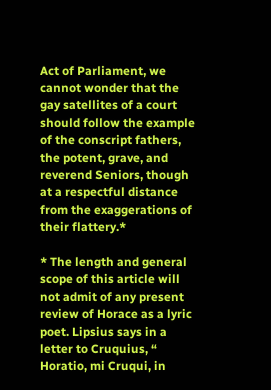Act of Parliament, we cannot wonder that the gay satellites of a court should follow the example of the conscript fathers, the potent, grave, and reverend Seniors, though at a respectful distance from the exaggerations of their flattery.*

* The length and general scope of this article will not admit of any present review of Horace as a lyric poet. Lipsius says in a letter to Cruquius, “ Horatio, mi Cruqui, in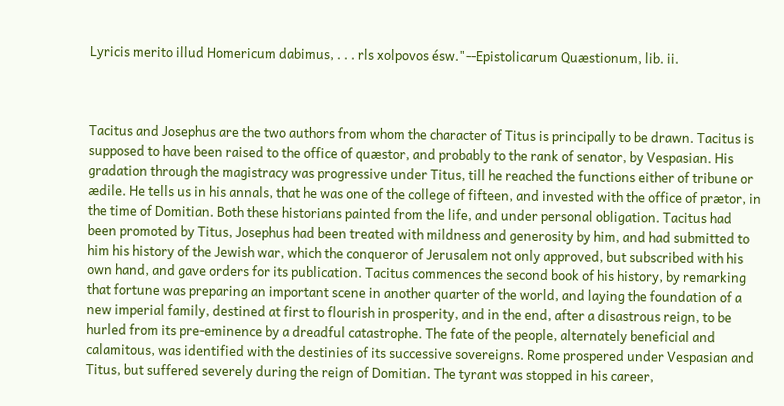Lyricis merito illud Homericum dabimus, . . . rls xolpovos ésw."--Epistolicarum Quæstionum, lib. ii.



Tacitus and Josephus are the two authors from whom the character of Titus is principally to be drawn. Tacitus is supposed to have been raised to the office of quæstor, and probably to the rank of senator, by Vespasian. His gradation through the magistracy was progressive under Titus, till he reached the functions either of tribune or ædile. He tells us in his annals, that he was one of the college of fifteen, and invested with the office of prætor, in the time of Domitian. Both these historians painted from the life, and under personal obligation. Tacitus had been promoted by Titus, Josephus had been treated with mildness and generosity by him, and had submitted to him his history of the Jewish war, which the conqueror of Jerusalem not only approved, but subscribed with his own hand, and gave orders for its publication. Tacitus commences the second book of his history, by remarking that fortune was preparing an important scene in another quarter of the world, and laying the foundation of a new imperial family, destined at first to flourish in prosperity, and in the end, after a disastrous reign, to be hurled from its pre-eminence by a dreadful catastrophe. The fate of the people, alternately beneficial and calamitous, was identified with the destinies of its successive sovereigns. Rome prospered under Vespasian and Titus, but suffered severely during the reign of Domitian. The tyrant was stopped in his career,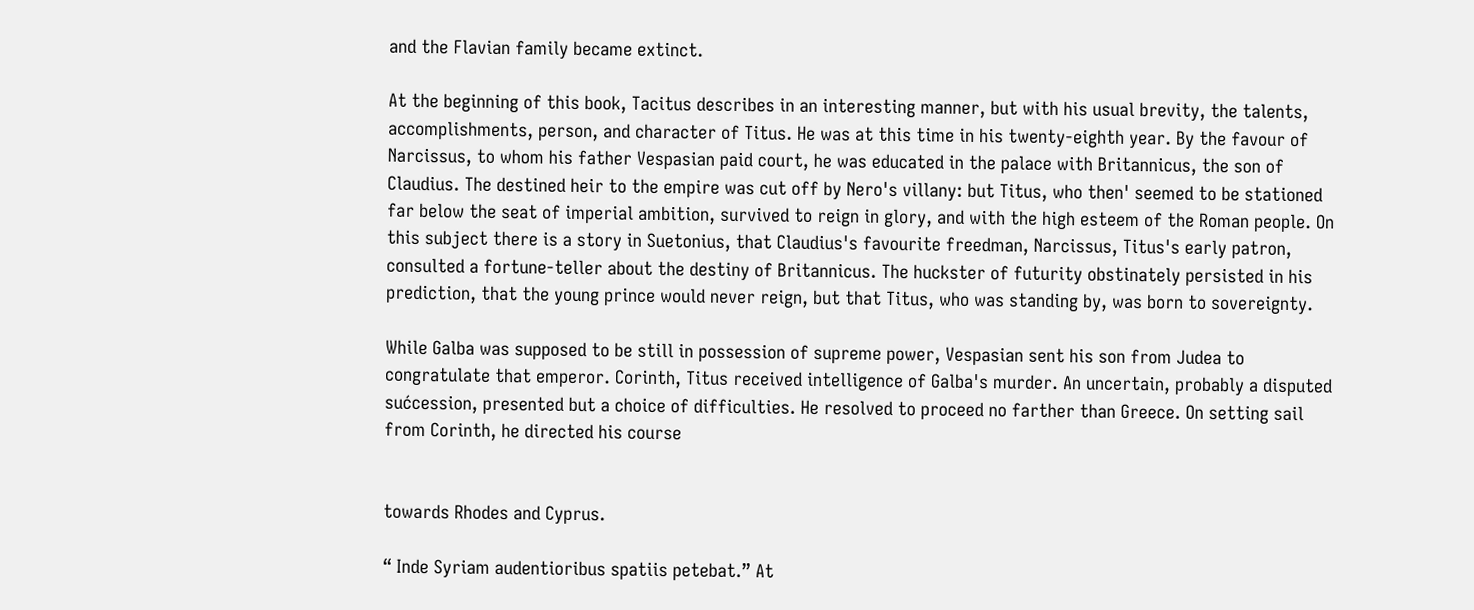and the Flavian family became extinct.

At the beginning of this book, Tacitus describes in an interesting manner, but with his usual brevity, the talents, accomplishments, person, and character of Titus. He was at this time in his twenty-eighth year. By the favour of Narcissus, to whom his father Vespasian paid court, he was educated in the palace with Britannicus, the son of Claudius. The destined heir to the empire was cut off by Nero's villany: but Titus, who then' seemed to be stationed far below the seat of imperial ambition, survived to reign in glory, and with the high esteem of the Roman people. On this subject there is a story in Suetonius, that Claudius's favourite freedman, Narcissus, Titus's early patron, consulted a fortune-teller about the destiny of Britannicus. The huckster of futurity obstinately persisted in his prediction, that the young prince would never reign, but that Titus, who was standing by, was born to sovereignty.

While Galba was supposed to be still in possession of supreme power, Vespasian sent his son from Judea to congratulate that emperor. Corinth, Titus received intelligence of Galba's murder. An uncertain, probably a disputed sućcession, presented but a choice of difficulties. He resolved to proceed no farther than Greece. On setting sail from Corinth, he directed his course


towards Rhodes and Cyprus.

“ Inde Syriam audentioribus spatiis petebat.” At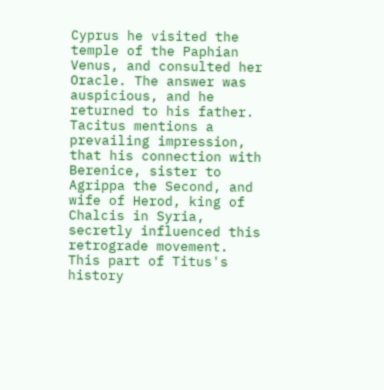Cyprus he visited the temple of the Paphian Venus, and consulted her Oracle. The answer was auspicious, and he returned to his father. Tacitus mentions a prevailing impression, that his connection with Berenice, sister to Agrippa the Second, and wife of Herod, king of Chalcis in Syria, secretly influenced this retrograde movement. This part of Titus's history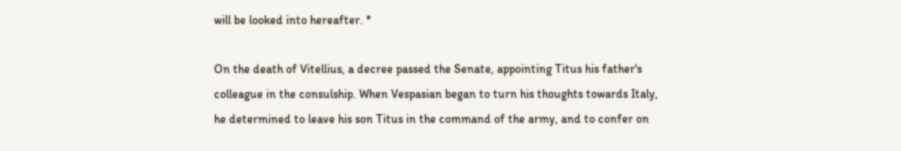will be looked into hereafter. *

On the death of Vitellius, a decree passed the Senate, appointing Titus his father's colleague in the consulship. When Vespasian began to turn his thoughts towards Italy, he determined to leave his son Titus in the command of the army, and to confer on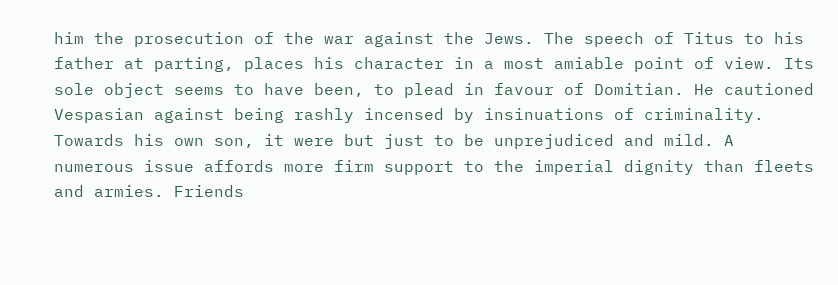him the prosecution of the war against the Jews. The speech of Titus to his father at parting, places his character in a most amiable point of view. Its sole object seems to have been, to plead in favour of Domitian. He cautioned Vespasian against being rashly incensed by insinuations of criminality. Towards his own son, it were but just to be unprejudiced and mild. A numerous issue affords more firm support to the imperial dignity than fleets and armies. Friends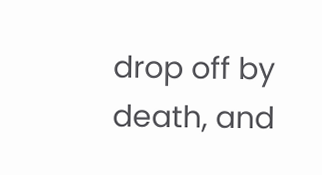drop off by death, and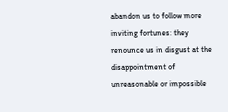abandon us to follow more inviting fortunes: they renounce us in disgust at the disappointment of unreasonable or impossible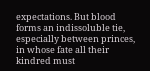expectations. But blood forms an indissoluble tie, especially between princes, in whose fate all their kindred must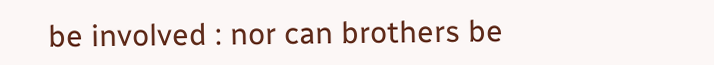be involved : nor can brothers be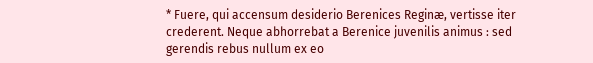* Fuere, qui accensum desiderio Berenices Reginæ, vertisse iter crederent. Neque abhorrebat a Berenice juvenilis animus : sed gerendis rebus nullum ex eo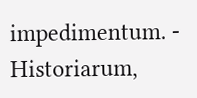impedimentum. - Historiarum,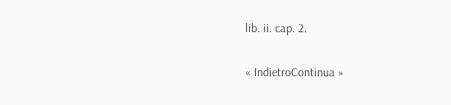lib. ii. cap. 2.

« IndietroContinua »